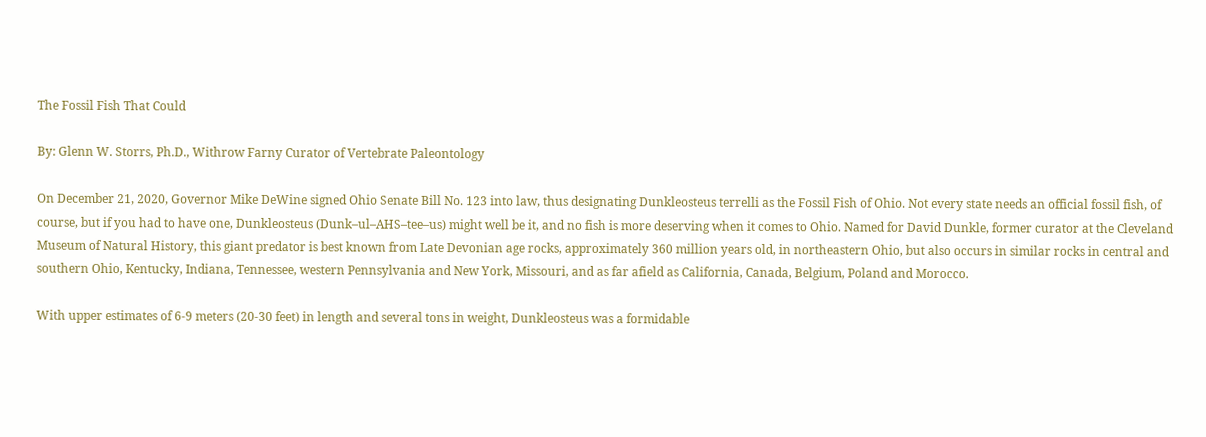The Fossil Fish That Could

By: Glenn W. Storrs, Ph.D., Withrow Farny Curator of Vertebrate Paleontology

On December 21, 2020, Governor Mike DeWine signed Ohio Senate Bill No. 123 into law, thus designating Dunkleosteus terrelli as the Fossil Fish of Ohio. Not every state needs an official fossil fish, of course, but if you had to have one, Dunkleosteus (Dunk–ul–AHS–tee–us) might well be it, and no fish is more deserving when it comes to Ohio. Named for David Dunkle, former curator at the Cleveland Museum of Natural History, this giant predator is best known from Late Devonian age rocks, approximately 360 million years old, in northeastern Ohio, but also occurs in similar rocks in central and southern Ohio, Kentucky, Indiana, Tennessee, western Pennsylvania and New York, Missouri, and as far afield as California, Canada, Belgium, Poland and Morocco.

With upper estimates of 6-9 meters (20-30 feet) in length and several tons in weight, Dunkleosteus was a formidable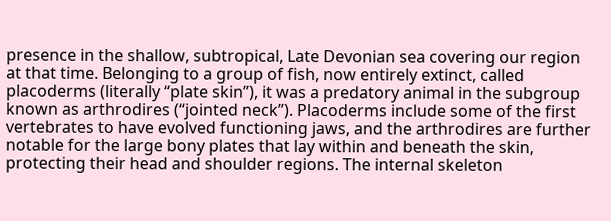presence in the shallow, subtropical, Late Devonian sea covering our region at that time. Belonging to a group of fish, now entirely extinct, called placoderms (literally “plate skin”), it was a predatory animal in the subgroup known as arthrodires (“jointed neck”). Placoderms include some of the first vertebrates to have evolved functioning jaws, and the arthrodires are further notable for the large bony plates that lay within and beneath the skin, protecting their head and shoulder regions. The internal skeleton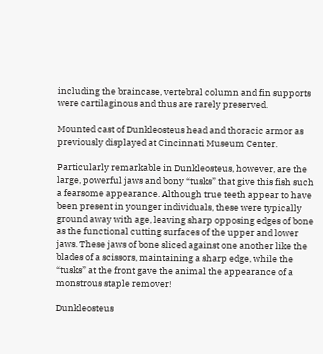including the braincase, vertebral column and fin supports were cartilaginous and thus are rarely preserved.

Mounted cast of Dunkleosteus head and thoracic armor as previously displayed at Cincinnati Museum Center.

Particularly remarkable in Dunkleosteus, however, are the large, powerful jaws and bony “tusks” that give this fish such a fearsome appearance. Although true teeth appear to have been present in younger individuals, these were typically ground away with age, leaving sharp opposing edges of bone as the functional cutting surfaces of the upper and lower jaws. These jaws of bone sliced against one another like the blades of a scissors, maintaining a sharp edge, while the “tusks” at the front gave the animal the appearance of a monstrous staple remover!

Dunkleosteus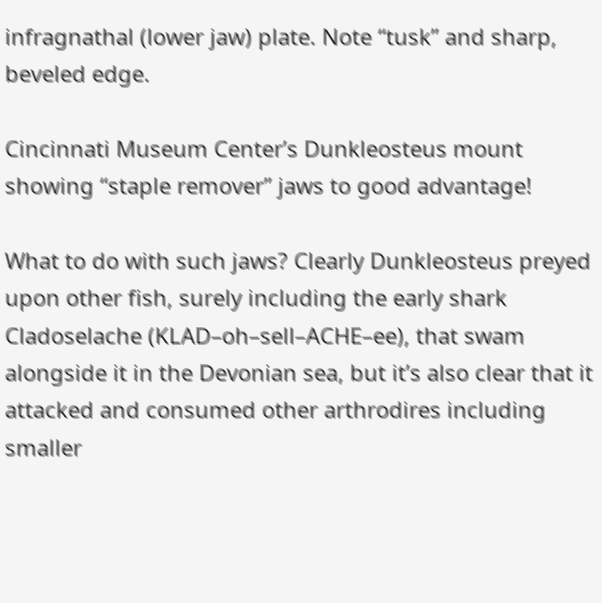infragnathal (lower jaw) plate. Note “tusk” and sharp, beveled edge.

Cincinnati Museum Center’s Dunkleosteus mount showing “staple remover” jaws to good advantage!

What to do with such jaws? Clearly Dunkleosteus preyed upon other fish, surely including the early shark Cladoselache (KLAD–oh–sell–ACHE–ee), that swam alongside it in the Devonian sea, but it’s also clear that it attacked and consumed other arthrodires including smaller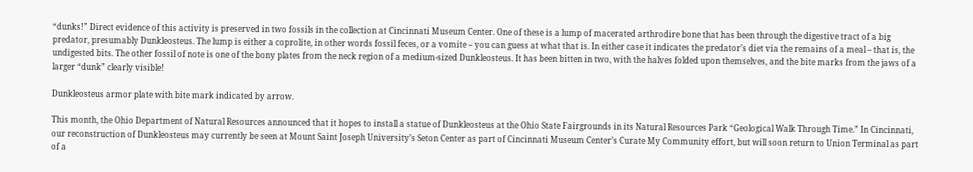“dunks!” Direct evidence of this activity is preserved in two fossils in the collection at Cincinnati Museum Center. One of these is a lump of macerated arthrodire bone that has been through the digestive tract of a big predator, presumably Dunkleosteus. The lump is either a coprolite, in other words fossil feces, or a vomite – you can guess at what that is. In either case it indicates the predator’s diet via the remains of a meal – that is, the undigested bits. The other fossil of note is one of the bony plates from the neck region of a medium-sized Dunkleosteus. It has been bitten in two, with the halves folded upon themselves, and the bite marks from the jaws of a larger “dunk” clearly visible!

Dunkleosteus armor plate with bite mark indicated by arrow.

This month, the Ohio Department of Natural Resources announced that it hopes to install a statue of Dunkleosteus at the Ohio State Fairgrounds in its Natural Resources Park “Geological Walk Through Time.” In Cincinnati, our reconstruction of Dunkleosteus may currently be seen at Mount Saint Joseph University’s Seton Center as part of Cincinnati Museum Center’s Curate My Community effort, but will soon return to Union Terminal as part of a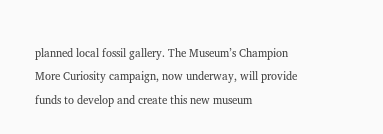planned local fossil gallery. The Museum’s Champion More Curiosity campaign, now underway, will provide funds to develop and create this new museum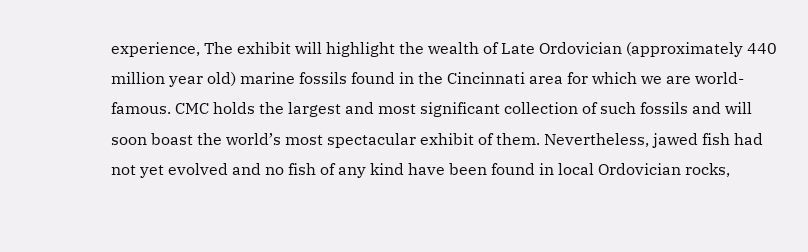experience, The exhibit will highlight the wealth of Late Ordovician (approximately 440 million year old) marine fossils found in the Cincinnati area for which we are world-famous. CMC holds the largest and most significant collection of such fossils and will soon boast the world’s most spectacular exhibit of them. Nevertheless, jawed fish had not yet evolved and no fish of any kind have been found in local Ordovician rocks,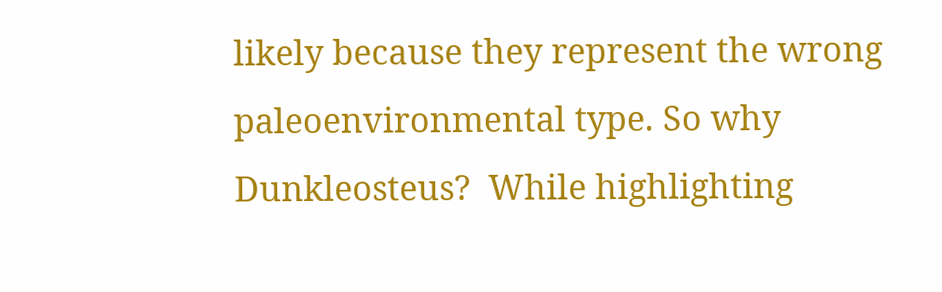likely because they represent the wrong paleoenvironmental type. So why Dunkleosteus?  While highlighting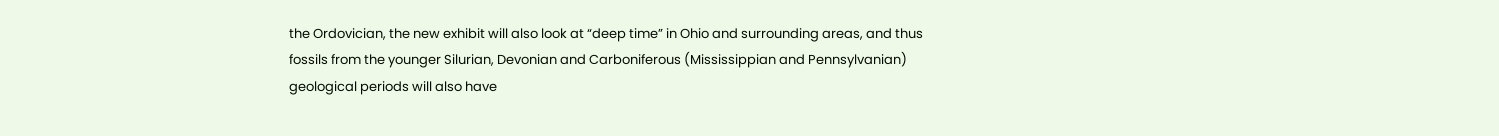the Ordovician, the new exhibit will also look at “deep time” in Ohio and surrounding areas, and thus fossils from the younger Silurian, Devonian and Carboniferous (Mississippian and Pennsylvanian) geological periods will also have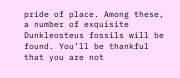pride of place. Among these, a number of exquisite Dunkleosteus fossils will be found. You’ll be thankful that you are not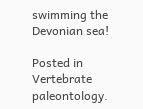swimming the Devonian sea!

Posted in Vertebrate paleontology.